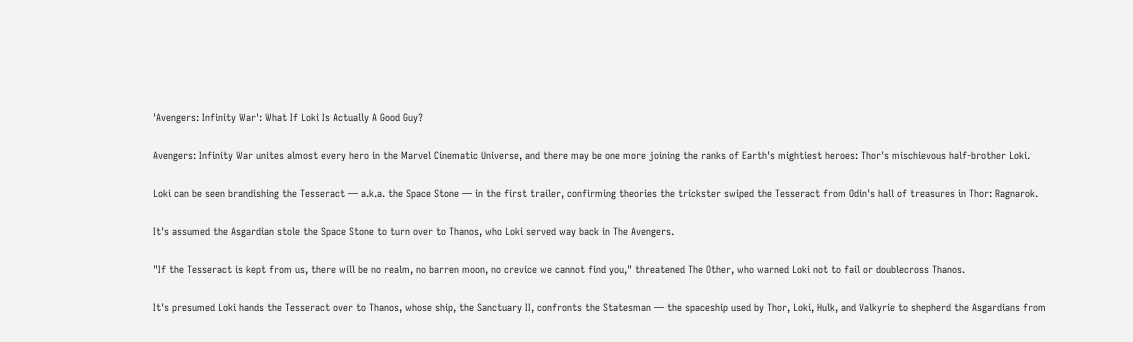'Avengers: Infinity War': What If Loki Is Actually A Good Guy?

Avengers: Infinity War unites almost every hero in the Marvel Cinematic Universe, and there may be one more joining the ranks of Earth's mightiest heroes: Thor's mischievous half-brother Loki.

Loki can be seen brandishing the Tesseract — a.k.a. the Space Stone — in the first trailer, confirming theories the trickster swiped the Tesseract from Odin's hall of treasures in Thor: Ragnarok.

It's assumed the Asgardian stole the Space Stone to turn over to Thanos, who Loki served way back in The Avengers.

"If the Tesseract is kept from us, there will be no realm, no barren moon, no crevice we cannot find you," threatened The Other, who warned Loki not to fail or doublecross Thanos.

It's presumed Loki hands the Tesseract over to Thanos, whose ship, the Sanctuary II, confronts the Statesman — the spaceship used by Thor, Loki, Hulk, and Valkyrie to shepherd the Asgardians from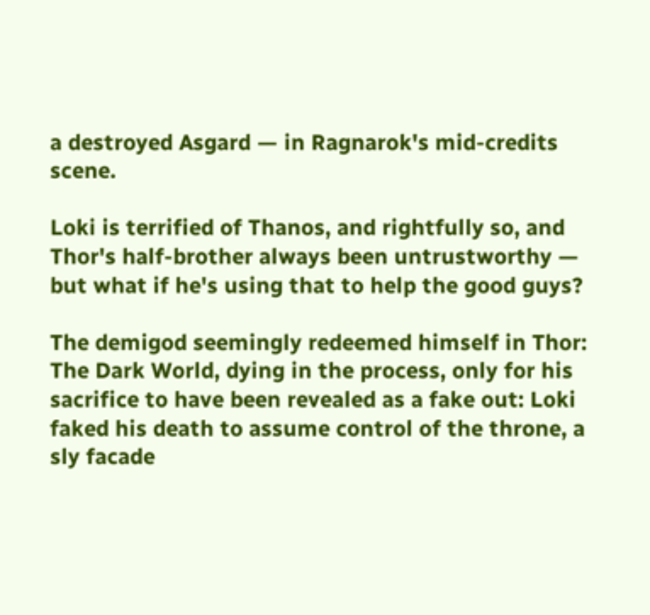a destroyed Asgard — in Ragnarok's mid-credits scene.

Loki is terrified of Thanos, and rightfully so, and Thor's half-brother always been untrustworthy — but what if he's using that to help the good guys?

The demigod seemingly redeemed himself in Thor: The Dark World, dying in the process, only for his sacrifice to have been revealed as a fake out: Loki faked his death to assume control of the throne, a sly facade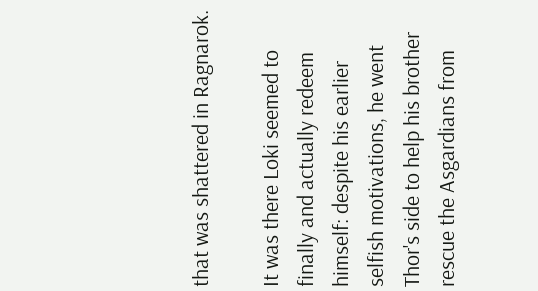that was shattered in Ragnarok.

It was there Loki seemed to finally and actually redeem himself: despite his earlier selfish motivations, he went Thor's side to help his brother rescue the Asgardians from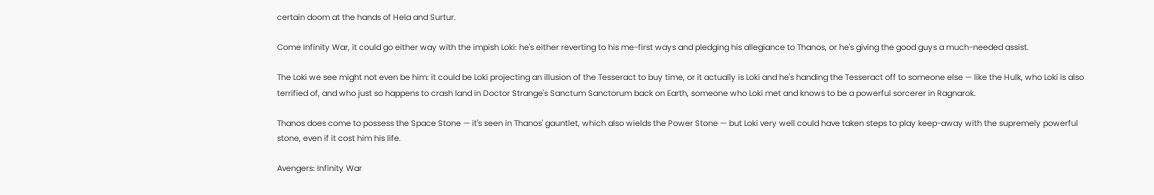certain doom at the hands of Hela and Surtur.

Come Infinity War, it could go either way with the impish Loki: he's either reverting to his me-first ways and pledging his allegiance to Thanos, or he's giving the good guys a much-needed assist.

The Loki we see might not even be him: it could be Loki projecting an illusion of the Tesseract to buy time, or it actually is Loki and he's handing the Tesseract off to someone else — like the Hulk, who Loki is also terrified of, and who just so happens to crash land in Doctor Strange's Sanctum Sanctorum back on Earth, someone who Loki met and knows to be a powerful sorcerer in Ragnarok.

Thanos does come to possess the Space Stone — it's seen in Thanos' gauntlet, which also wields the Power Stone — but Loki very well could have taken steps to play keep-away with the supremely powerful stone, even if it cost him his life.

Avengers: Infinity War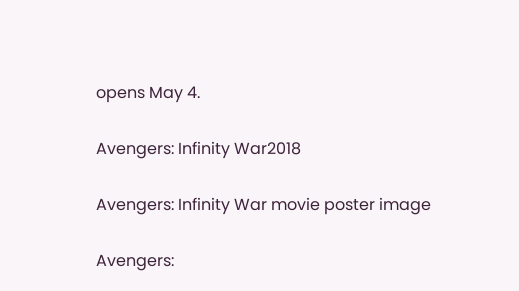opens May 4.

Avengers: Infinity War2018

Avengers: Infinity War movie poster image

Avengers: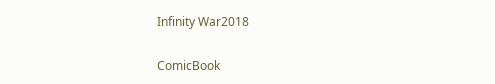Infinity War2018

ComicBook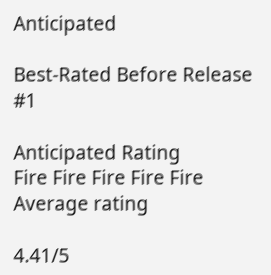Anticipated

Best-Rated Before Release #1

Anticipated Rating
Fire Fire Fire Fire Fire
Average rating

4.41/5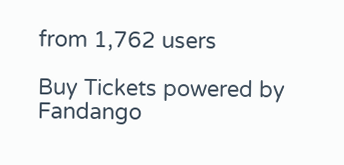from 1,762 users

Buy Tickets powered by Fandango